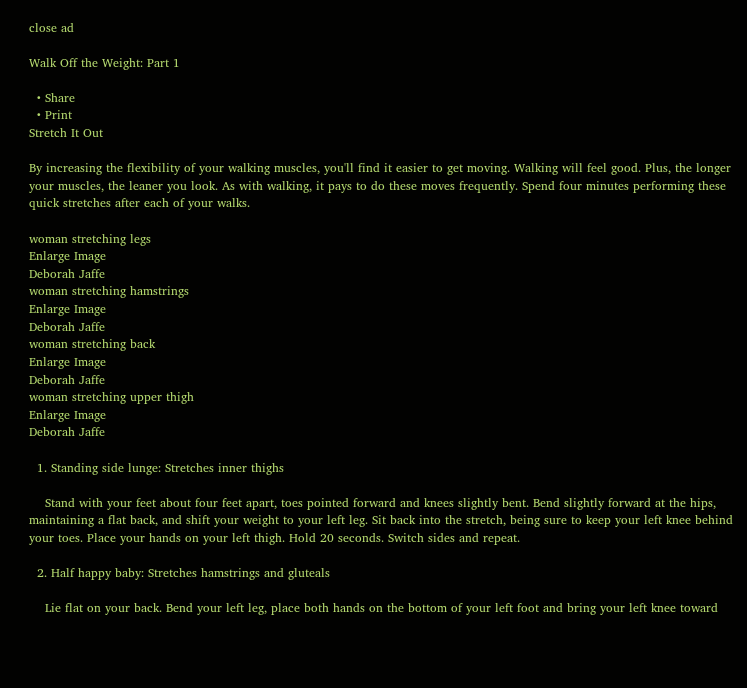close ad

Walk Off the Weight: Part 1

  • Share
  • Print
Stretch It Out

By increasing the flexibility of your walking muscles, you'll find it easier to get moving. Walking will feel good. Plus, the longer your muscles, the leaner you look. As with walking, it pays to do these moves frequently. Spend four minutes performing these quick stretches after each of your walks.

woman stretching legs
Enlarge Image
Deborah Jaffe
woman stretching hamstrings
Enlarge Image
Deborah Jaffe
woman stretching back
Enlarge Image
Deborah Jaffe
woman stretching upper thigh
Enlarge Image
Deborah Jaffe

  1. Standing side lunge: Stretches inner thighs

    Stand with your feet about four feet apart, toes pointed forward and knees slightly bent. Bend slightly forward at the hips, maintaining a flat back, and shift your weight to your left leg. Sit back into the stretch, being sure to keep your left knee behind your toes. Place your hands on your left thigh. Hold 20 seconds. Switch sides and repeat.

  2. Half happy baby: Stretches hamstrings and gluteals

    Lie flat on your back. Bend your left leg, place both hands on the bottom of your left foot and bring your left knee toward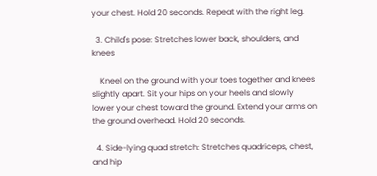your chest. Hold 20 seconds. Repeat with the right leg.

  3. Child's pose: Stretches lower back, shoulders, and knees

    Kneel on the ground with your toes together and knees slightly apart. Sit your hips on your heels and slowly lower your chest toward the ground. Extend your arms on the ground overhead. Hold 20 seconds.

  4. Side-lying quad stretch: Stretches quadriceps, chest, and hip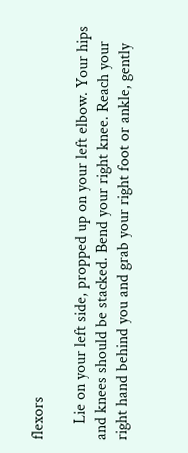flexors

    Lie on your left side, propped up on your left elbow. Your hips and knees should be stacked. Bend your right knee. Reach your right hand behind you and grab your right foot or ankle, gently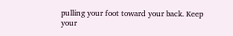pulling your foot toward your back. Keep your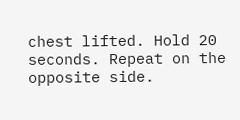chest lifted. Hold 20 seconds. Repeat on the opposite side.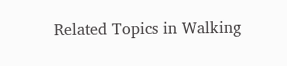Related Topics in Walking